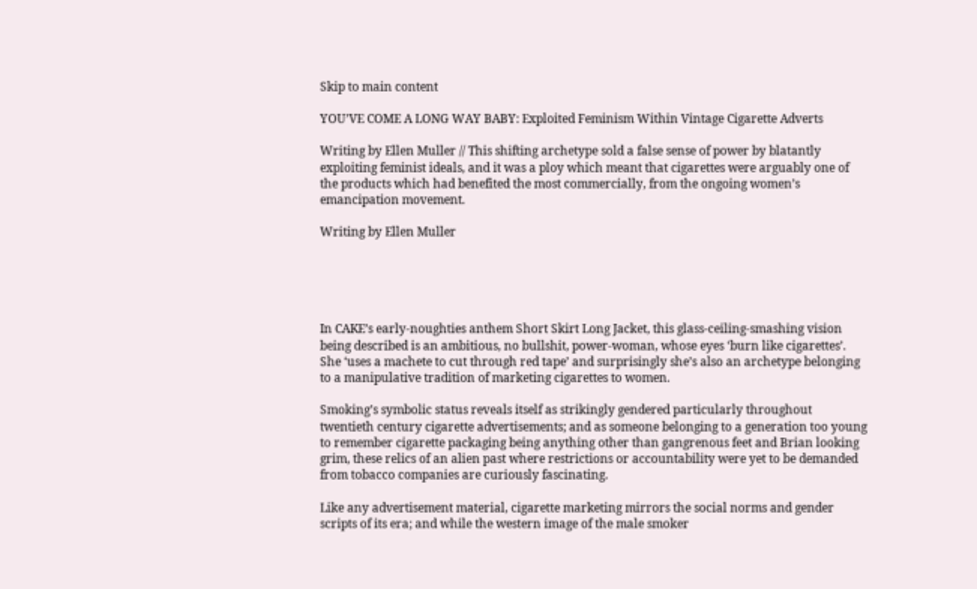Skip to main content

YOU’VE COME A LONG WAY BABY: Exploited Feminism Within Vintage Cigarette Adverts

Writing by Ellen Muller // This shifting archetype sold a false sense of power by blatantly exploiting feminist ideals, and it was a ploy which meant that cigarettes were arguably one of the products which had benefited the most commercially, from the ongoing women’s emancipation movement.

Writing by Ellen Muller





In CAKE’s early-noughties anthem Short Skirt Long Jacket, this glass-ceiling-smashing vision being described is an ambitious, no bullshit, power-woman, whose eyes ‘burn like cigarettes’. She ‘uses a machete to cut through red tape’ and surprisingly she’s also an archetype belonging to a manipulative tradition of marketing cigarettes to women.

Smoking’s symbolic status reveals itself as strikingly gendered particularly throughout twentieth century cigarette advertisements; and as someone belonging to a generation too young to remember cigarette packaging being anything other than gangrenous feet and Brian looking grim, these relics of an alien past where restrictions or accountability were yet to be demanded from tobacco companies are curiously fascinating.

Like any advertisement material, cigarette marketing mirrors the social norms and gender scripts of its era; and while the western image of the male smoker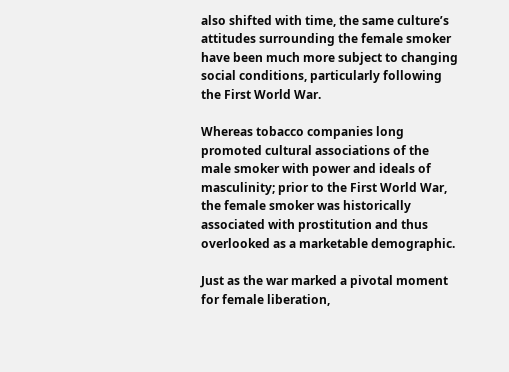also shifted with time, the same culture’s attitudes surrounding the female smoker have been much more subject to changing social conditions, particularly following the First World War.

Whereas tobacco companies long promoted cultural associations of the male smoker with power and ideals of masculinity; prior to the First World War, the female smoker was historically associated with prostitution and thus overlooked as a marketable demographic.

Just as the war marked a pivotal moment for female liberation,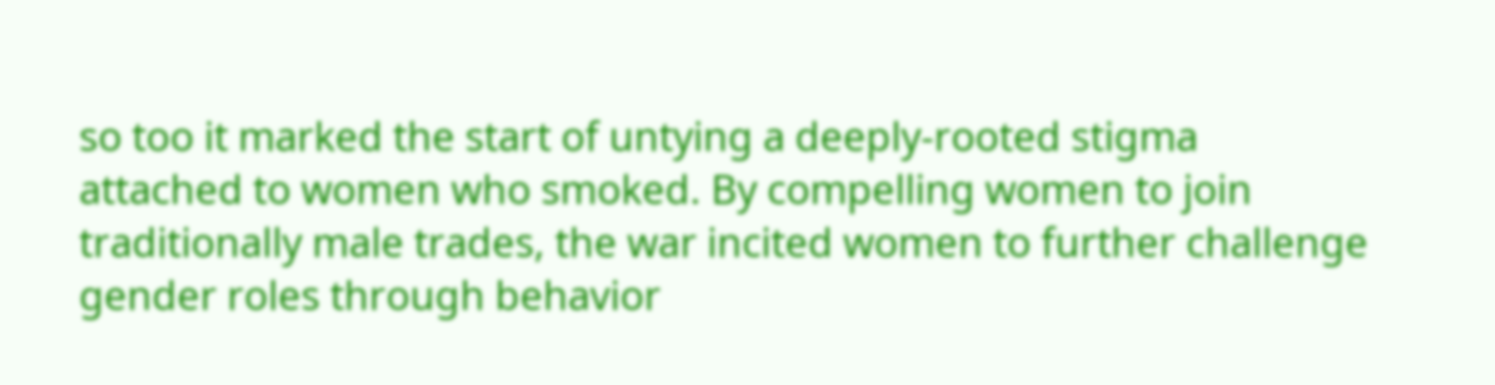so too it marked the start of untying a deeply-rooted stigma attached to women who smoked. By compelling women to join traditionally male trades, the war incited women to further challenge gender roles through behavior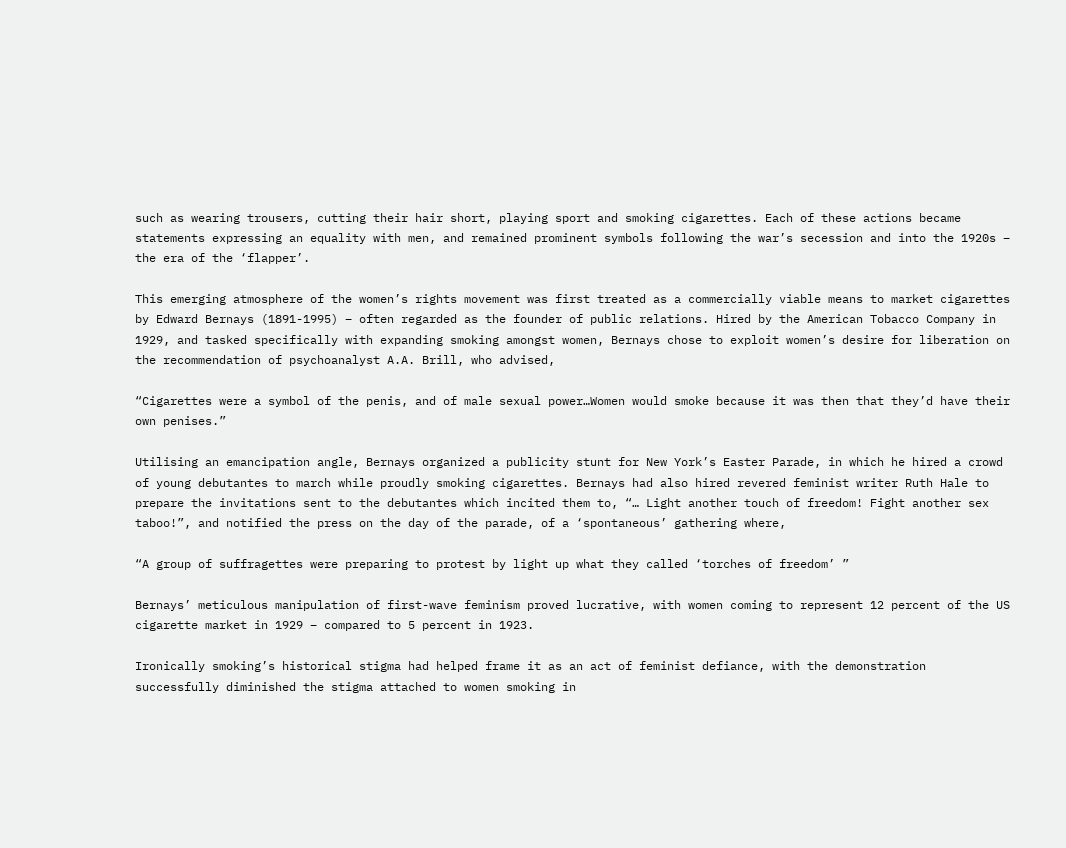such as wearing trousers, cutting their hair short, playing sport and smoking cigarettes. Each of these actions became statements expressing an equality with men, and remained prominent symbols following the war’s secession and into the 1920s – the era of the ‘flapper’.

This emerging atmosphere of the women’s rights movement was first treated as a commercially viable means to market cigarettes by Edward Bernays (1891-1995) – often regarded as the founder of public relations. Hired by the American Tobacco Company in 1929, and tasked specifically with expanding smoking amongst women, Bernays chose to exploit women’s desire for liberation on the recommendation of psychoanalyst A.A. Brill, who advised,

“Cigarettes were a symbol of the penis, and of male sexual power…Women would smoke because it was then that they’d have their own penises.”

Utilising an emancipation angle, Bernays organized a publicity stunt for New York’s Easter Parade, in which he hired a crowd of young debutantes to march while proudly smoking cigarettes. Bernays had also hired revered feminist writer Ruth Hale to prepare the invitations sent to the debutantes which incited them to, “… Light another touch of freedom! Fight another sex taboo!”, and notified the press on the day of the parade, of a ‘spontaneous’ gathering where,

“A group of suffragettes were preparing to protest by light up what they called ‘torches of freedom’ ”

Bernays’ meticulous manipulation of first-wave feminism proved lucrative, with women coming to represent 12 percent of the US cigarette market in 1929 – compared to 5 percent in 1923.

Ironically smoking’s historical stigma had helped frame it as an act of feminist defiance, with the demonstration successfully diminished the stigma attached to women smoking in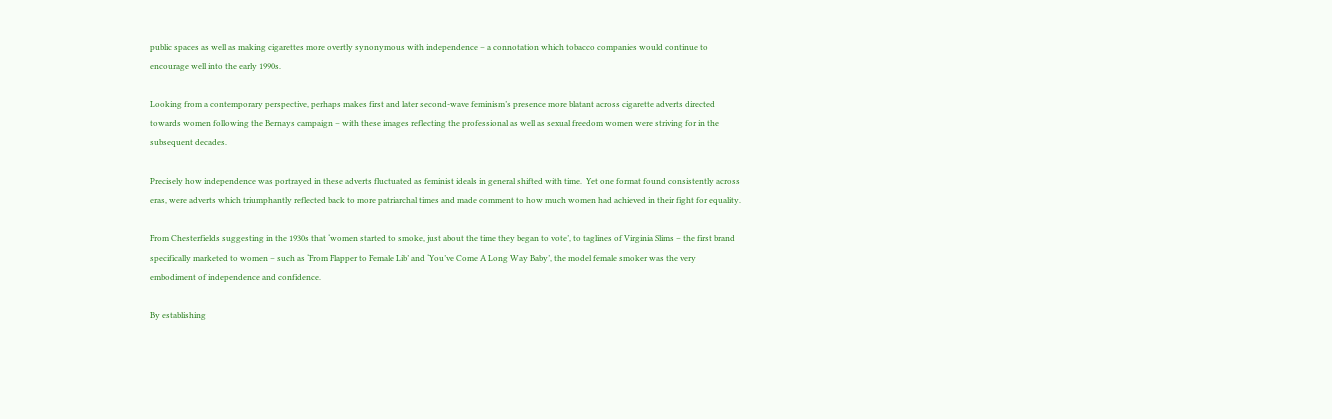public spaces as well as making cigarettes more overtly synonymous with independence – a connotation which tobacco companies would continue to encourage well into the early 1990s.

Looking from a contemporary perspective, perhaps makes first and later second-wave feminism’s presence more blatant across cigarette adverts directed towards women following the Bernays campaign – with these images reflecting the professional as well as sexual freedom women were striving for in the subsequent decades.

Precisely how independence was portrayed in these adverts fluctuated as feminist ideals in general shifted with time.  Yet one format found consistently across eras, were adverts which triumphantly reflected back to more patriarchal times and made comment to how much women had achieved in their fight for equality.

From Chesterfields suggesting in the 1930s that ‘women started to smoke, just about the time they began to vote’, to taglines of Virginia Slims – the first brand specifically marketed to women – such as ‘From Flapper to Female Lib’ and ‘You’ve Come A Long Way Baby’, the model female smoker was the very embodiment of independence and confidence.

By establishing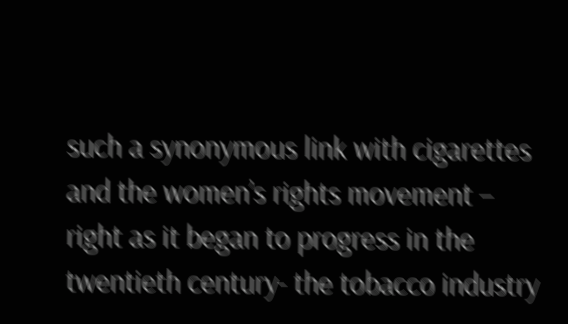such a synonymous link with cigarettes and the women’s rights movement – right as it began to progress in the twentieth century- the tobacco industry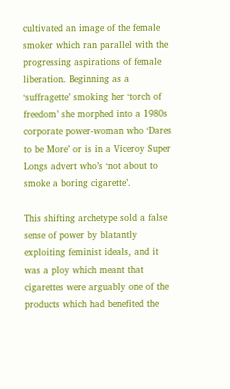cultivated an image of the female smoker which ran parallel with the progressing aspirations of female liberation. Beginning as a ‘suffragette’ smoking her ‘torch of freedom’ she morphed into a 1980s corporate power-woman who ‘Dares to be More’ or is in a Viceroy Super Longs advert who’s ‘not about to smoke a boring cigarette’.

This shifting archetype sold a false sense of power by blatantly exploiting feminist ideals, and it was a ploy which meant that cigarettes were arguably one of the products which had benefited the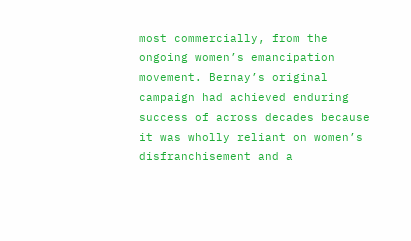most commercially, from the ongoing women’s emancipation movement. Bernay’s original campaign had achieved enduring success of across decades because it was wholly reliant on women’s disfranchisement and a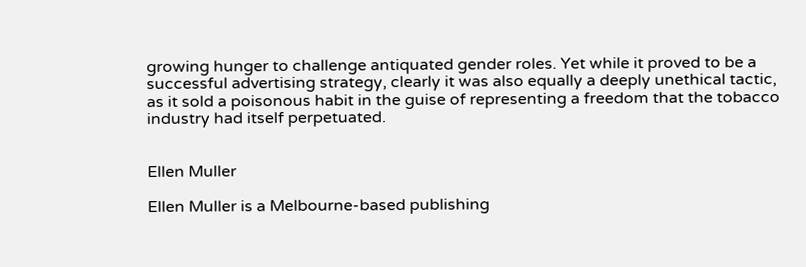growing hunger to challenge antiquated gender roles. Yet while it proved to be a successful advertising strategy, clearly it was also equally a deeply unethical tactic, as it sold a poisonous habit in the guise of representing a freedom that the tobacco industry had itself perpetuated.


Ellen Muller

Ellen Muller is a Melbourne-based publishing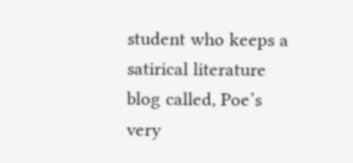student who keeps a satirical literature blog called, Poe’s very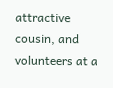attractive cousin, and volunteers at a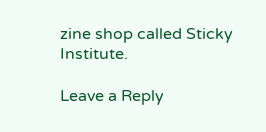zine shop called Sticky Institute.

Leave a Reply